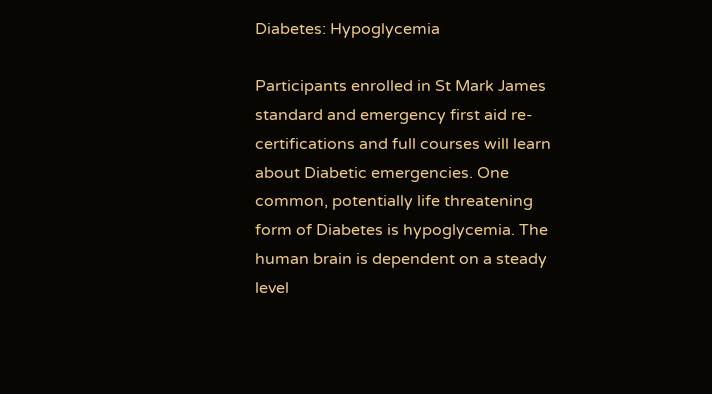Diabetes: Hypoglycemia

Participants enrolled in St Mark James standard and emergency first aid re-certifications and full courses will learn about Diabetic emergencies. One common, potentially life threatening form of Diabetes is hypoglycemia. The human brain is dependent on a steady level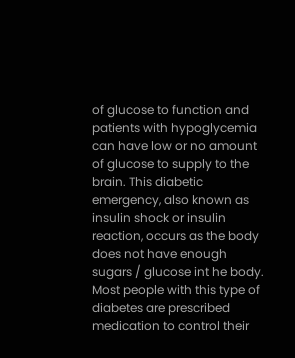of glucose to function and patients with hypoglycemia can have low or no amount of glucose to supply to the brain. This diabetic emergency, also known as insulin shock or insulin reaction, occurs as the body does not have enough sugars / glucose int he body. Most people with this type of diabetes are prescribed medication to control their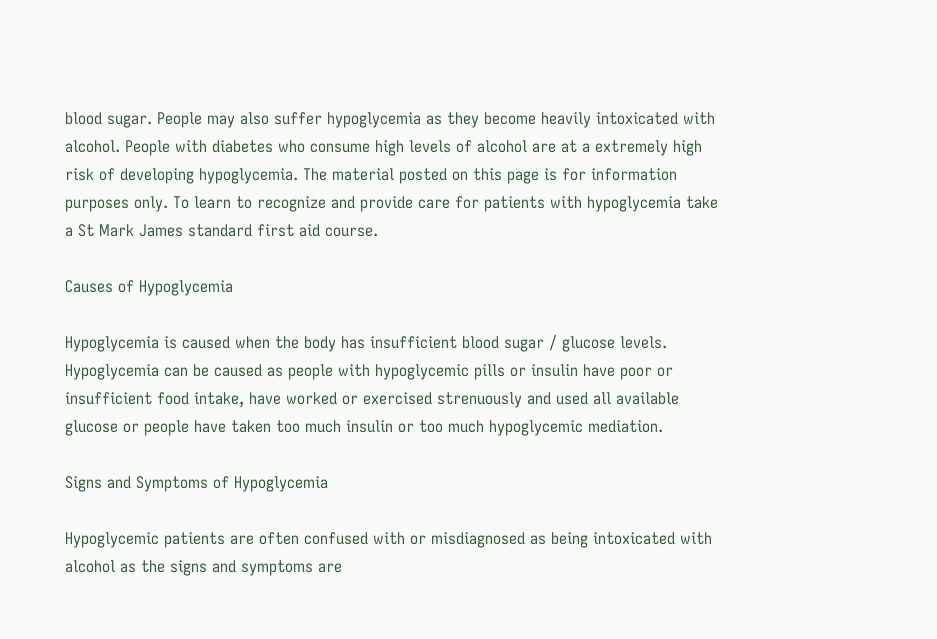blood sugar. People may also suffer hypoglycemia as they become heavily intoxicated with alcohol. People with diabetes who consume high levels of alcohol are at a extremely high risk of developing hypoglycemia. The material posted on this page is for information purposes only. To learn to recognize and provide care for patients with hypoglycemia take a St Mark James standard first aid course.

Causes of Hypoglycemia

Hypoglycemia is caused when the body has insufficient blood sugar / glucose levels. Hypoglycemia can be caused as people with hypoglycemic pills or insulin have poor or insufficient food intake, have worked or exercised strenuously and used all available glucose or people have taken too much insulin or too much hypoglycemic mediation.

Signs and Symptoms of Hypoglycemia

Hypoglycemic patients are often confused with or misdiagnosed as being intoxicated with alcohol as the signs and symptoms are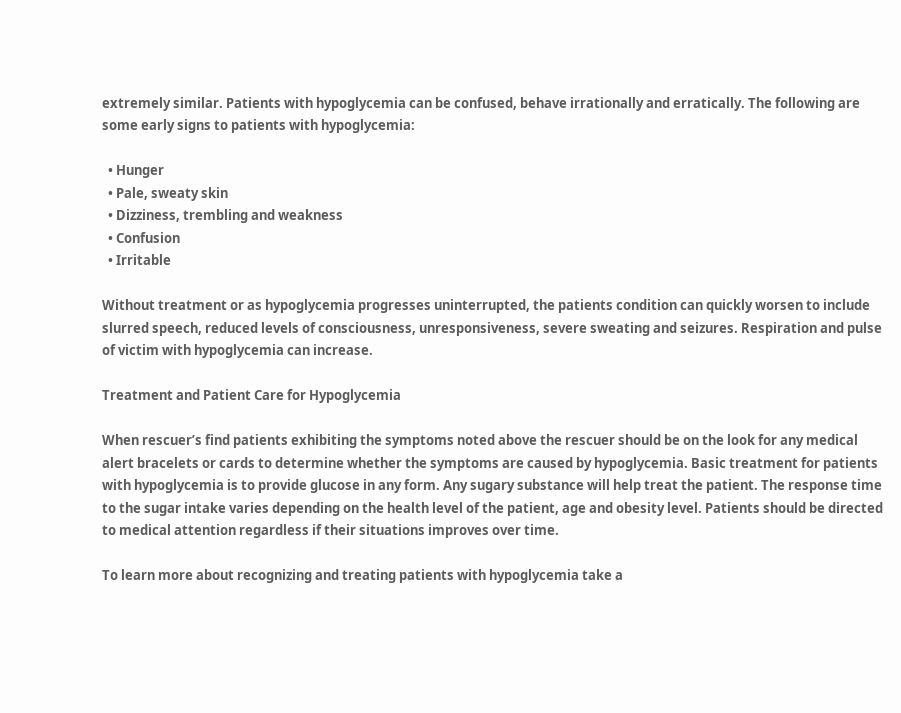extremely similar. Patients with hypoglycemia can be confused, behave irrationally and erratically. The following are some early signs to patients with hypoglycemia:

  • Hunger
  • Pale, sweaty skin
  • Dizziness, trembling and weakness
  • Confusion
  • Irritable

Without treatment or as hypoglycemia progresses uninterrupted, the patients condition can quickly worsen to include slurred speech, reduced levels of consciousness, unresponsiveness, severe sweating and seizures. Respiration and pulse of victim with hypoglycemia can increase.

Treatment and Patient Care for Hypoglycemia

When rescuer’s find patients exhibiting the symptoms noted above the rescuer should be on the look for any medical alert bracelets or cards to determine whether the symptoms are caused by hypoglycemia. Basic treatment for patients with hypoglycemia is to provide glucose in any form. Any sugary substance will help treat the patient. The response time to the sugar intake varies depending on the health level of the patient, age and obesity level. Patients should be directed to medical attention regardless if their situations improves over time.

To learn more about recognizing and treating patients with hypoglycemia take a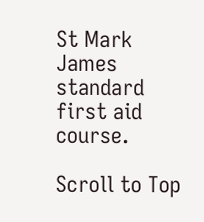St Mark James standard first aid course.

Scroll to Top